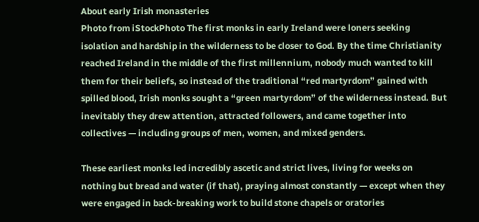About early Irish monasteries
Photo from iStockPhoto The first monks in early Ireland were loners seeking isolation and hardship in the wilderness to be closer to God. By the time Christianity reached Ireland in the middle of the first millennium, nobody much wanted to kill them for their beliefs, so instead of the traditional “red martyrdom” gained with spilled blood, Irish monks sought a “green martyrdom” of the wilderness instead. But inevitably they drew attention, attracted followers, and came together into collectives — including groups of men, women, and mixed genders.

These earliest monks led incredibly ascetic and strict lives, living for weeks on nothing but bread and water (if that), praying almost constantly — except when they were engaged in back-breaking work to build stone chapels or oratories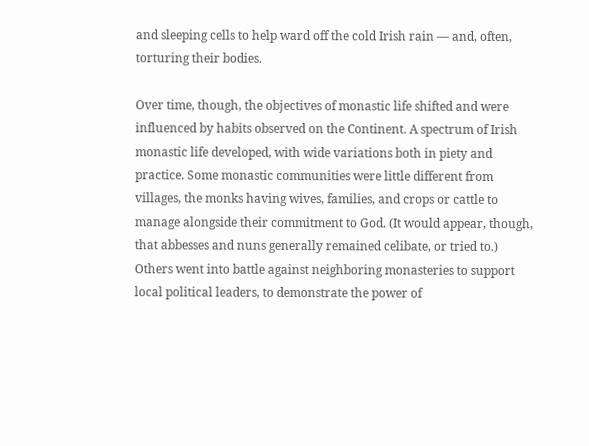and sleeping cells to help ward off the cold Irish rain — and, often, torturing their bodies.

Over time, though, the objectives of monastic life shifted and were influenced by habits observed on the Continent. A spectrum of Irish monastic life developed, with wide variations both in piety and practice. Some monastic communities were little different from villages, the monks having wives, families, and crops or cattle to manage alongside their commitment to God. (It would appear, though, that abbesses and nuns generally remained celibate, or tried to.) Others went into battle against neighboring monasteries to support local political leaders, to demonstrate the power of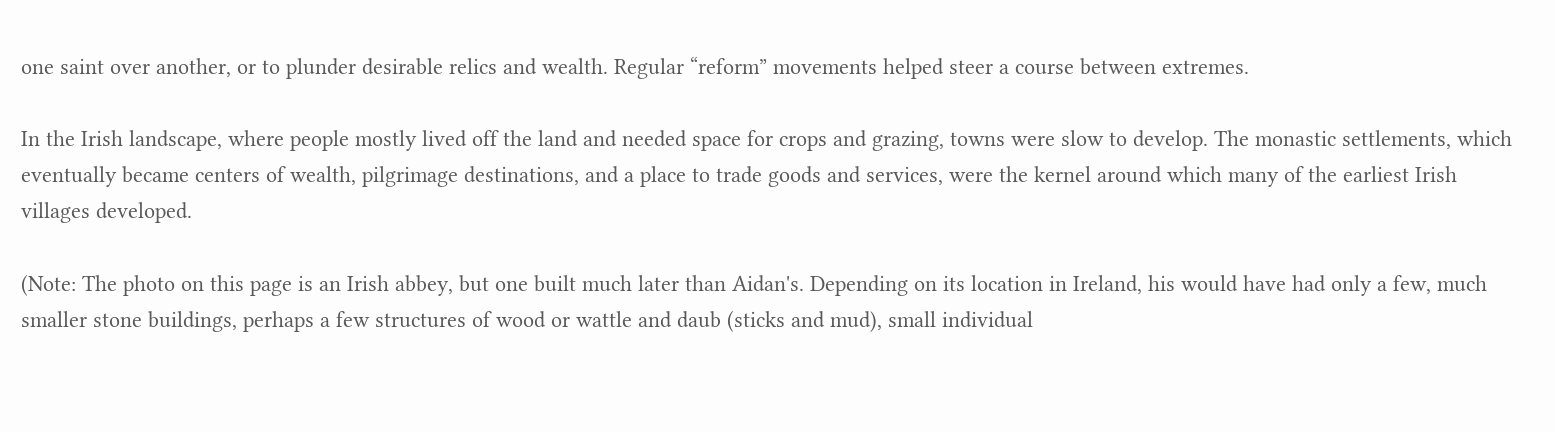one saint over another, or to plunder desirable relics and wealth. Regular “reform” movements helped steer a course between extremes.

In the Irish landscape, where people mostly lived off the land and needed space for crops and grazing, towns were slow to develop. The monastic settlements, which eventually became centers of wealth, pilgrimage destinations, and a place to trade goods and services, were the kernel around which many of the earliest Irish villages developed.

(Note: The photo on this page is an Irish abbey, but one built much later than Aidan's. Depending on its location in Ireland, his would have had only a few, much smaller stone buildings, perhaps a few structures of wood or wattle and daub (sticks and mud), small individual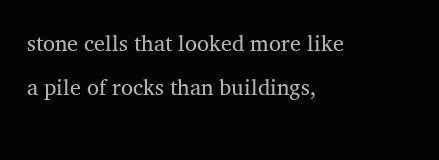stone cells that looked more like a pile of rocks than buildings,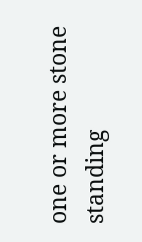one or more stone standing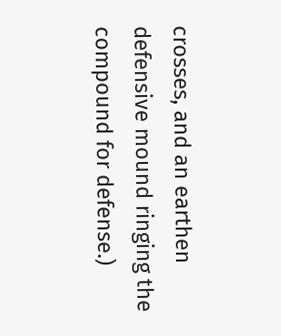crosses, and an earthen defensive mound ringing the compound for defense.)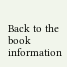Back to the book information